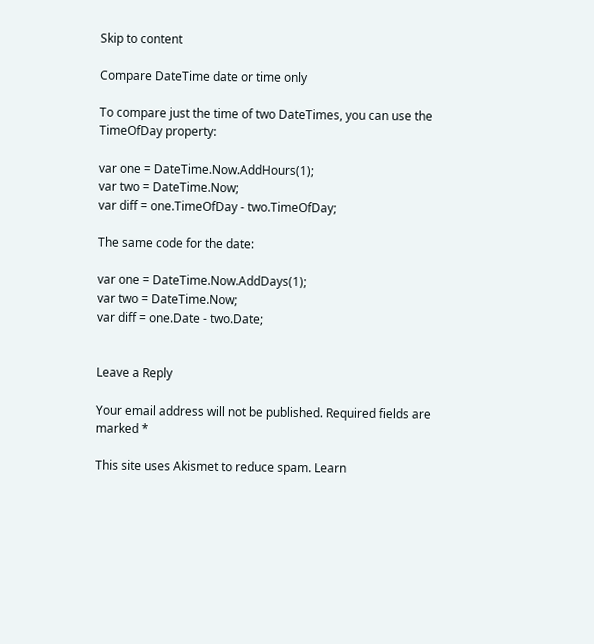Skip to content

Compare DateTime date or time only

To compare just the time of two DateTimes, you can use the TimeOfDay property:

var one = DateTime.Now.AddHours(1);
var two = DateTime.Now;
var diff = one.TimeOfDay - two.TimeOfDay;

The same code for the date:

var one = DateTime.Now.AddDays(1);
var two = DateTime.Now;
var diff = one.Date - two.Date;


Leave a Reply

Your email address will not be published. Required fields are marked *

This site uses Akismet to reduce spam. Learn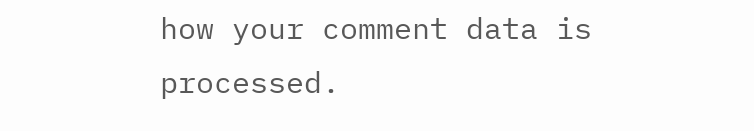how your comment data is processed.